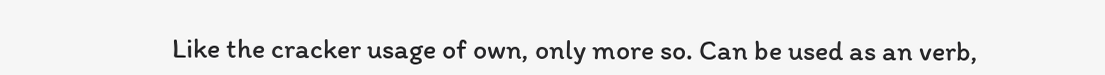Like the cracker usage of own, only more so. Can be used as an verb,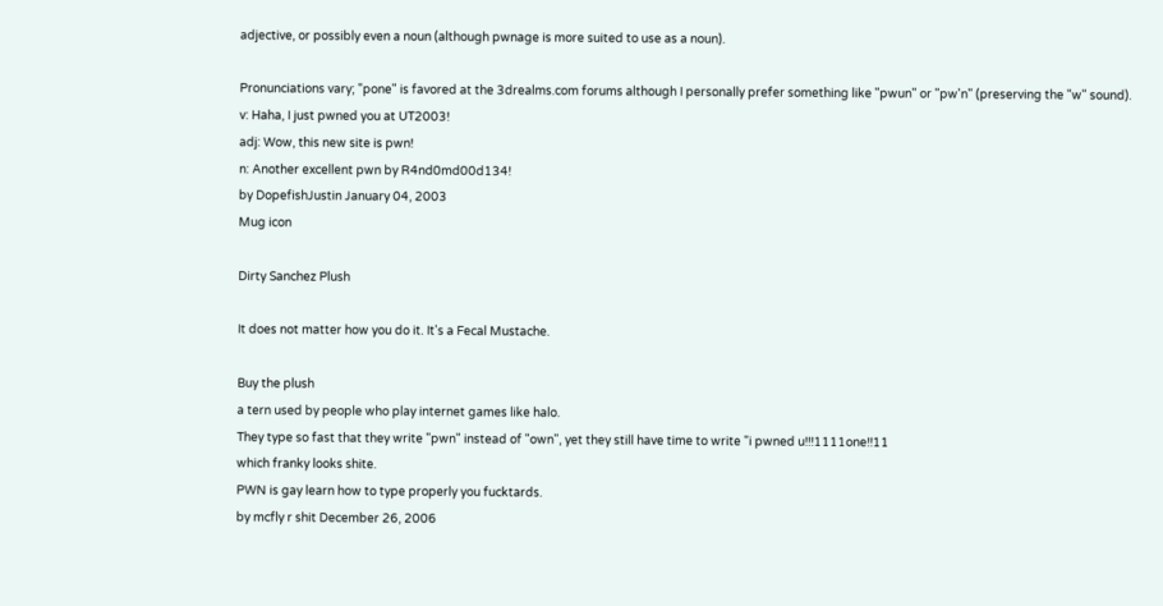adjective, or possibly even a noun (although pwnage is more suited to use as a noun).

Pronunciations vary; "pone" is favored at the 3drealms.com forums although I personally prefer something like "pwun" or "pw'n" (preserving the "w" sound).
v: Haha, I just pwned you at UT2003!
adj: Wow, this new site is pwn!
n: Another excellent pwn by R4nd0md00d134!
by DopefishJustin January 04, 2003
Mug icon

Dirty Sanchez Plush

It does not matter how you do it. It's a Fecal Mustache.

Buy the plush
a tern used by people who play internet games like halo.
They type so fast that they write "pwn" instead of "own", yet they still have time to write "i pwned u!!!1111one!!11
which franky looks shite.
PWN is gay learn how to type properly you fucktards.
by mcfly r shit December 26, 2006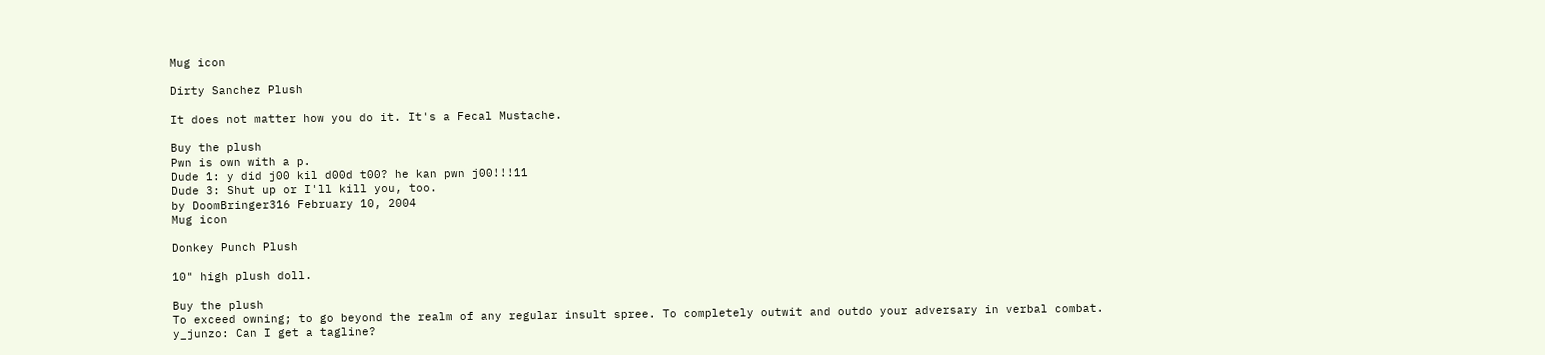Mug icon

Dirty Sanchez Plush

It does not matter how you do it. It's a Fecal Mustache.

Buy the plush
Pwn is own with a p.
Dude 1: y did j00 kil d00d t00? he kan pwn j00!!!11
Dude 3: Shut up or I'll kill you, too.
by DoomBringer316 February 10, 2004
Mug icon

Donkey Punch Plush

10" high plush doll.

Buy the plush
To exceed owning; to go beyond the realm of any regular insult spree. To completely outwit and outdo your adversary in verbal combat.
y_junzo: Can I get a tagline?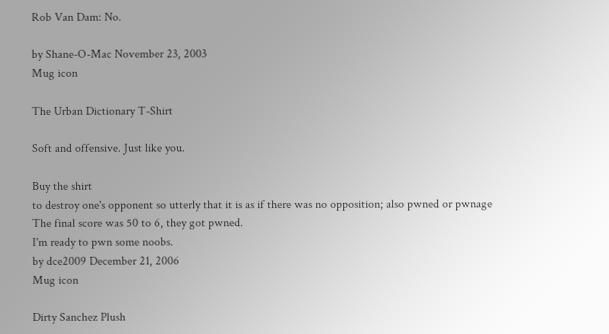Rob Van Dam: No.

by Shane-O-Mac November 23, 2003
Mug icon

The Urban Dictionary T-Shirt

Soft and offensive. Just like you.

Buy the shirt
to destroy one's opponent so utterly that it is as if there was no opposition; also pwned or pwnage
The final score was 50 to 6, they got pwned.
I'm ready to pwn some noobs.
by dce2009 December 21, 2006
Mug icon

Dirty Sanchez Plush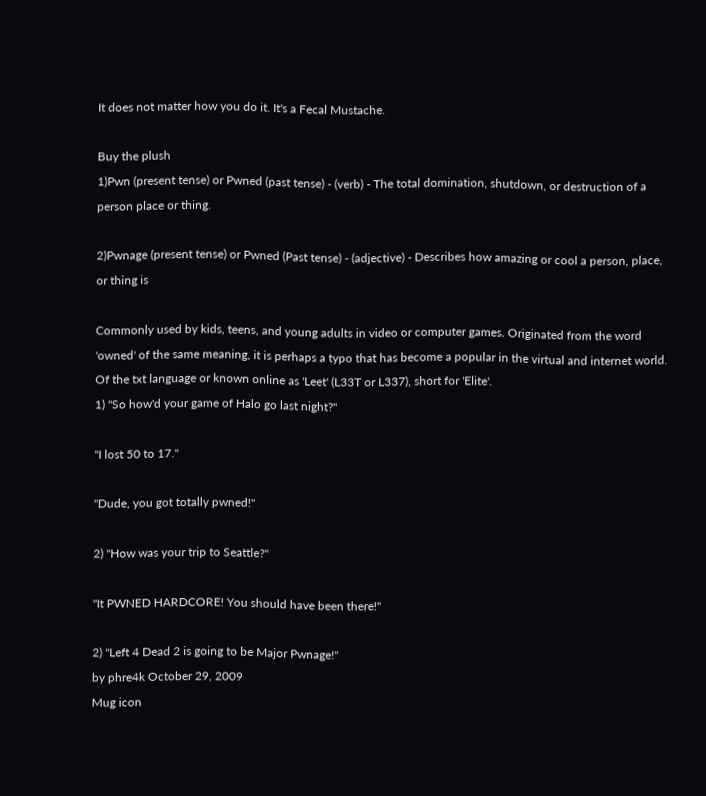It does not matter how you do it. It's a Fecal Mustache.

Buy the plush
1)Pwn (present tense) or Pwned (past tense) - (verb) - The total domination, shutdown, or destruction of a person place or thing.

2)Pwnage (present tense) or Pwned (Past tense) - (adjective) - Describes how amazing or cool a person, place, or thing is

Commonly used by kids, teens, and young adults in video or computer games. Originated from the word 'owned' of the same meaning, it is perhaps a typo that has become a popular in the virtual and internet world. Of the txt language or known online as 'Leet' (L33T or L337), short for 'Elite'.
1) "So how'd your game of Halo go last night?"

"I lost 50 to 17."

"Dude, you got totally pwned!"

2) "How was your trip to Seattle?"

"It PWNED HARDCORE! You should have been there!"

2) "Left 4 Dead 2 is going to be Major Pwnage!"
by phre4k October 29, 2009
Mug icon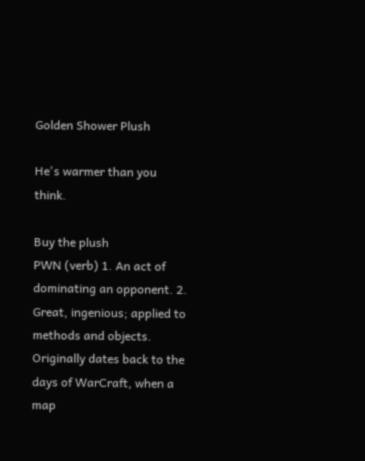Golden Shower Plush

He's warmer than you think.

Buy the plush
PWN (verb) 1. An act of dominating an opponent. 2. Great, ingenious; applied to methods and objects. Originally dates back to the days of WarCraft, when a map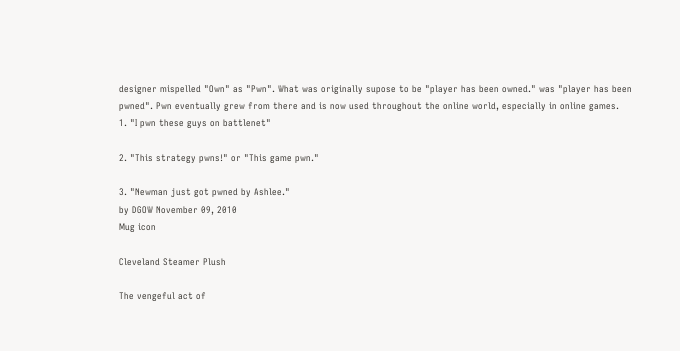designer mispelled "Own" as "Pwn". What was originally supose to be "player has been owned." was "player has been pwned". Pwn eventually grew from there and is now used throughout the online world, especially in online games.
1. "I pwn these guys on battlenet"

2. "This strategy pwns!" or "This game pwn."

3. "Newman just got pwned by Ashlee."
by DGOW November 09, 2010
Mug icon

Cleveland Steamer Plush

The vengeful act of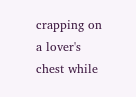crapping on a lover's chest while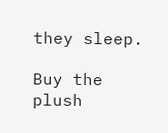they sleep.

Buy the plush